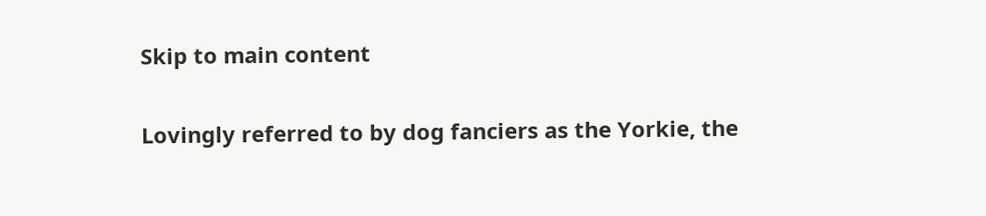Skip to main content

Lovingly referred to by dog fanciers as the Yorkie, the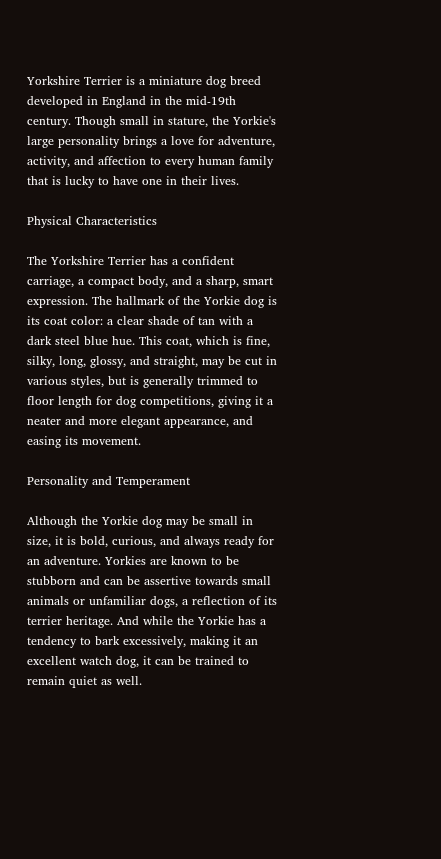Yorkshire Terrier is a miniature dog breed developed in England in the mid-19th century. Though small in stature, the Yorkie's large personality brings a love for adventure, activity, and affection to every human family that is lucky to have one in their lives.

Physical Characteristics

The Yorkshire Terrier has a confident carriage, a compact body, and a sharp, smart expression. The hallmark of the Yorkie dog is its coat color: a clear shade of tan with a dark steel blue hue. This coat, which is fine, silky, long, glossy, and straight, may be cut in various styles, but is generally trimmed to floor length for dog competitions, giving it a neater and more elegant appearance, and easing its movement.

Personality and Temperament

Although the Yorkie dog may be small in size, it is bold, curious, and always ready for an adventure. Yorkies are known to be stubborn and can be assertive towards small animals or unfamiliar dogs, a reflection of its terrier heritage. And while the Yorkie has a tendency to bark excessively, making it an excellent watch dog, it can be trained to remain quiet as well.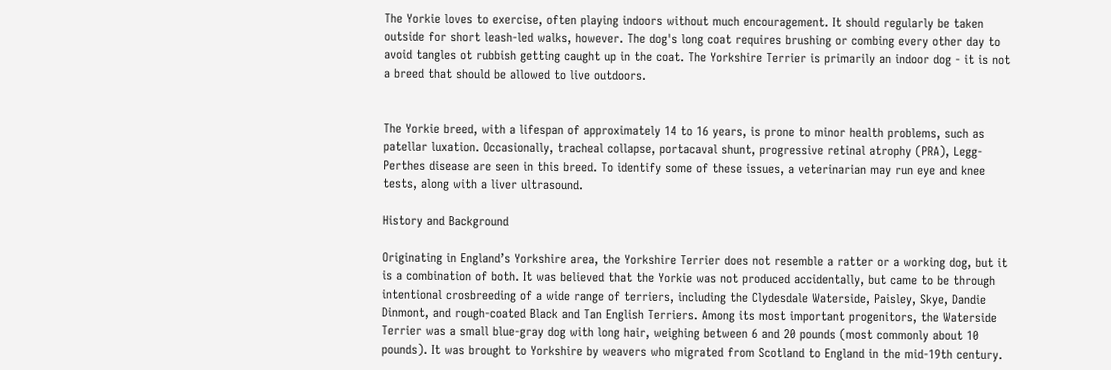The Yorkie loves to exercise, often playing indoors without much encouragement. It should regularly be taken outside for short leash-led walks, however. The dog's long coat requires brushing or combing every other day to avoid tangles ot rubbish getting caught up in the coat. The Yorkshire Terrier is primarily an indoor dog - it is not a breed that should be allowed to live outdoors.


The Yorkie breed, with a lifespan of approximately 14 to 16 years, is prone to minor health problems, such as patellar luxation. Occasionally, tracheal collapse, portacaval shunt, progressive retinal atrophy (PRA), Legg-Perthes disease are seen in this breed. To identify some of these issues, a veterinarian may run eye and knee tests, along with a liver ultrasound.

History and Background

Originating in England’s Yorkshire area, the Yorkshire Terrier does not resemble a ratter or a working dog, but it is a combination of both. It was believed that the Yorkie was not produced accidentally, but came to be through intentional crosbreeding of a wide range of terriers, including the Clydesdale Waterside, Paisley, Skye, Dandie Dinmont, and rough-coated Black and Tan English Terriers. Among its most important progenitors, the Waterside Terrier was a small blue-gray dog with long hair, weighing between 6 and 20 pounds (most commonly about 10 pounds). It was brought to Yorkshire by weavers who migrated from Scotland to England in the mid-19th century.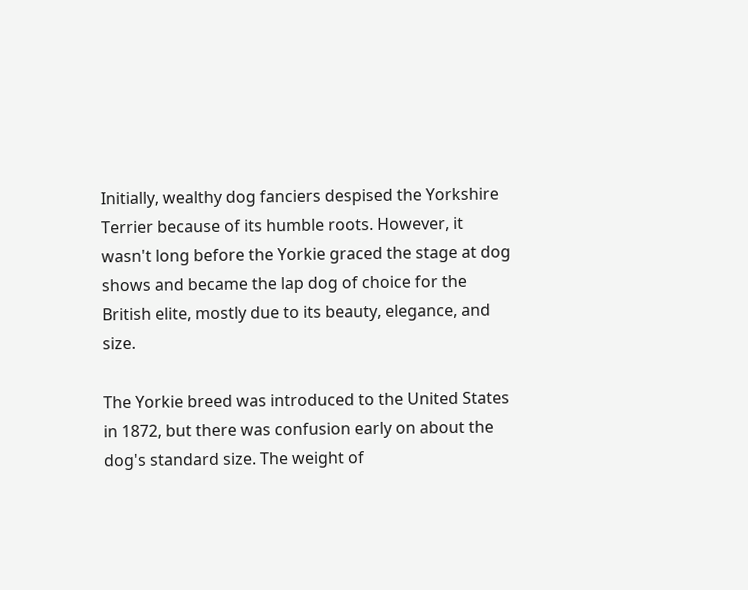Initially, wealthy dog fanciers despised the Yorkshire Terrier because of its humble roots. However, it wasn't long before the Yorkie graced the stage at dog shows and became the lap dog of choice for the British elite, mostly due to its beauty, elegance, and size.

The Yorkie breed was introduced to the United States in 1872, but there was confusion early on about the dog's standard size. The weight of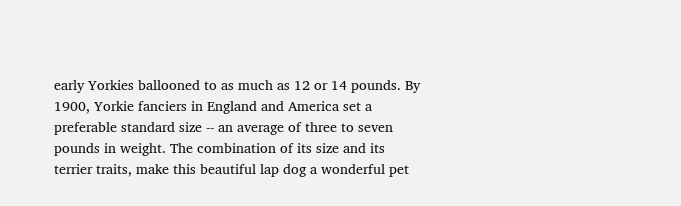early Yorkies ballooned to as much as 12 or 14 pounds. By 1900, Yorkie fanciers in England and America set a preferable standard size -- an average of three to seven pounds in weight. The combination of its size and its terrier traits, make this beautiful lap dog a wonderful pet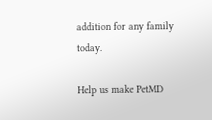addition for any family today.

Help us make PetMD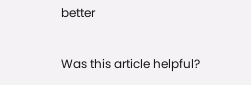better

Was this article helpful?